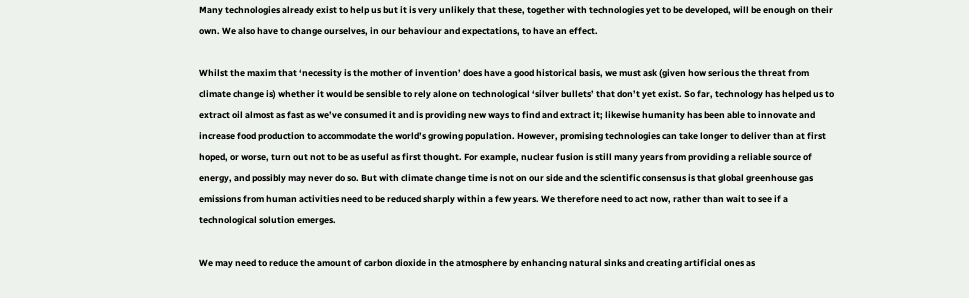Many technologies already exist to help us but it is very unlikely that these, together with technologies yet to be developed, will be enough on their own. We also have to change ourselves, in our behaviour and expectations, to have an effect.

Whilst the maxim that ‘necessity is the mother of invention’ does have a good historical basis, we must ask (given how serious the threat from climate change is) whether it would be sensible to rely alone on technological ‘silver bullets’ that don’t yet exist. So far, technology has helped us to extract oil almost as fast as we’ve consumed it and is providing new ways to find and extract it; likewise humanity has been able to innovate and increase food production to accommodate the world’s growing population. However, promising technologies can take longer to deliver than at first hoped, or worse, turn out not to be as useful as first thought. For example, nuclear fusion is still many years from providing a reliable source of energy, and possibly may never do so. But with climate change time is not on our side and the scientific consensus is that global greenhouse gas emissions from human activities need to be reduced sharply within a few years. We therefore need to act now, rather than wait to see if a technological solution emerges.

We may need to reduce the amount of carbon dioxide in the atmosphere by enhancing natural sinks and creating artificial ones as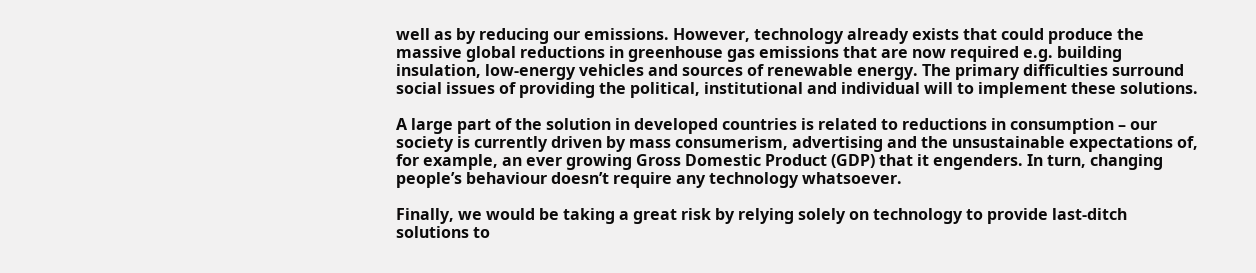well as by reducing our emissions. However, technology already exists that could produce the massive global reductions in greenhouse gas emissions that are now required e.g. building insulation, low-energy vehicles and sources of renewable energy. The primary difficulties surround social issues of providing the political, institutional and individual will to implement these solutions.

A large part of the solution in developed countries is related to reductions in consumption – our society is currently driven by mass consumerism, advertising and the unsustainable expectations of, for example, an ever growing Gross Domestic Product (GDP) that it engenders. In turn, changing people’s behaviour doesn’t require any technology whatsoever.

Finally, we would be taking a great risk by relying solely on technology to provide last-ditch solutions to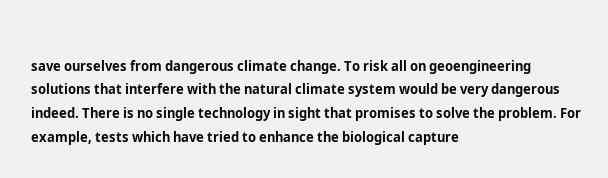save ourselves from dangerous climate change. To risk all on geoengineering solutions that interfere with the natural climate system would be very dangerous indeed. There is no single technology in sight that promises to solve the problem. For example, tests which have tried to enhance the biological capture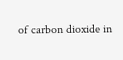of carbon dioxide in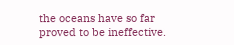the oceans have so far proved to be ineffective.